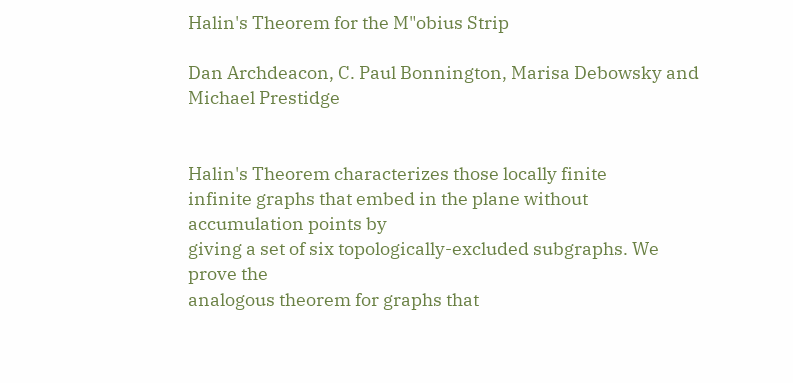Halin's Theorem for the M"obius Strip

Dan Archdeacon, C. Paul Bonnington, Marisa Debowsky and Michael Prestidge


Halin's Theorem characterizes those locally finite
infinite graphs that embed in the plane without accumulation points by
giving a set of six topologically-excluded subgraphs. We prove the
analogous theorem for graphs that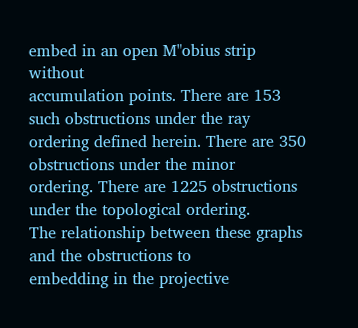embed in an open M"obius strip without
accumulation points. There are 153 such obstructions under the ray
ordering defined herein. There are 350 obstructions under the minor
ordering. There are 1225 obstructions under the topological ordering.
The relationship between these graphs and the obstructions to
embedding in the projective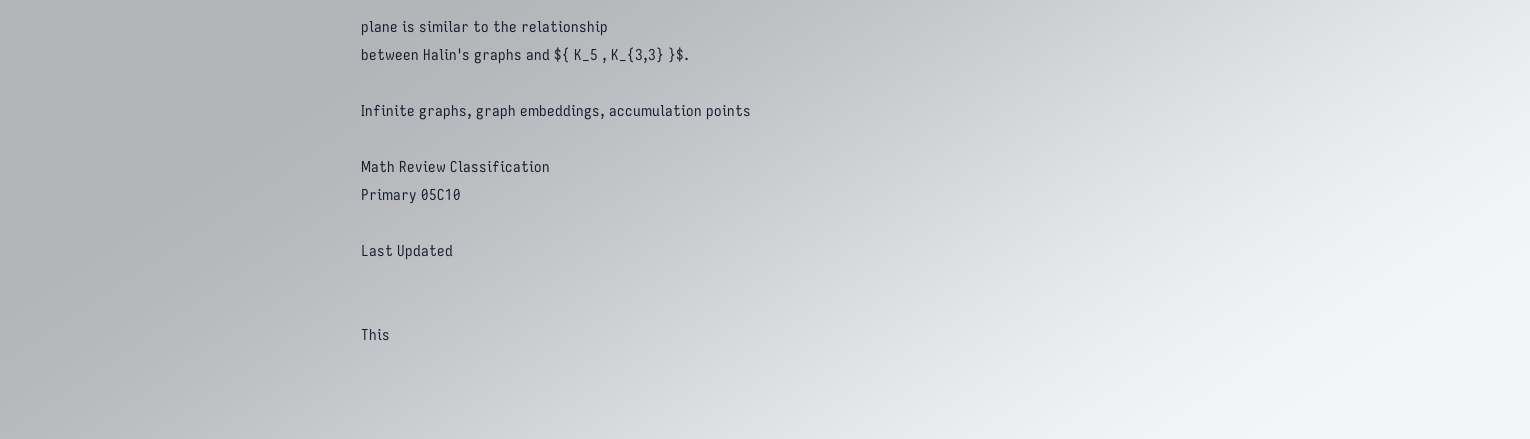plane is similar to the relationship
between Halin's graphs and ${ K_5 , K_{3,3} }$.

Infinite graphs, graph embeddings, accumulation points

Math Review Classification
Primary 05C10

Last Updated


This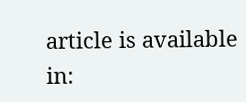article is available in: